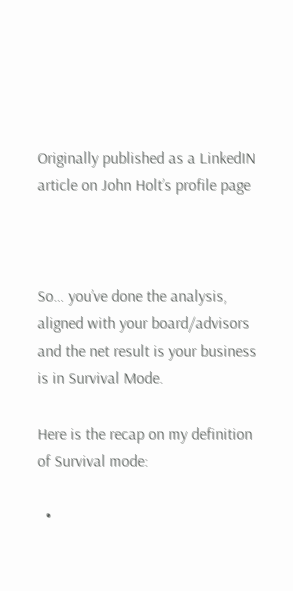Originally published as a LinkedIN article on John Holt’s profile page



So… you’ve done the analysis, aligned with your board/advisors and the net result is your business is in Survival Mode.

Here is the recap on my definition of Survival mode:

  •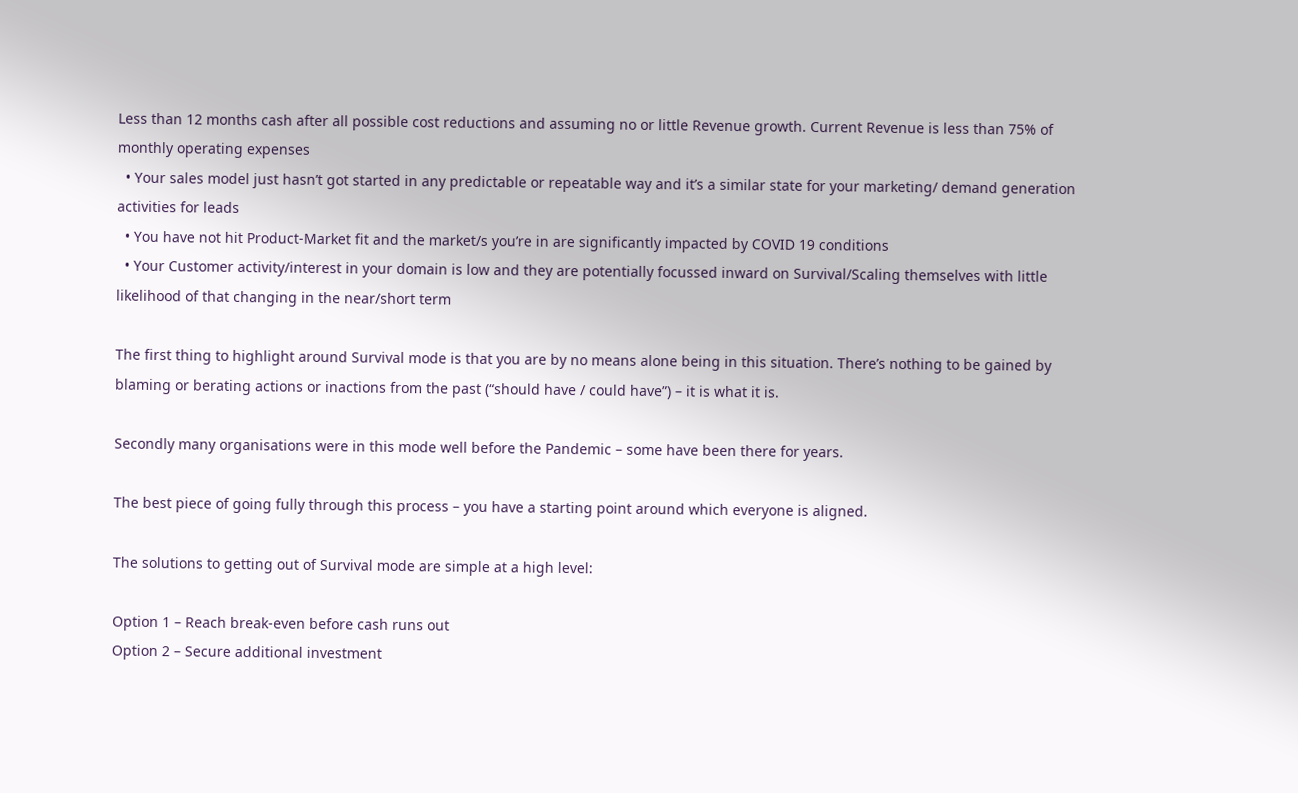Less than 12 months cash after all possible cost reductions and assuming no or little Revenue growth. Current Revenue is less than 75% of monthly operating expenses
  • Your sales model just hasn’t got started in any predictable or repeatable way and it’s a similar state for your marketing/ demand generation activities for leads
  • You have not hit Product-Market fit and the market/s you’re in are significantly impacted by COVID 19 conditions
  • Your Customer activity/interest in your domain is low and they are potentially focussed inward on Survival/Scaling themselves with little likelihood of that changing in the near/short term

The first thing to highlight around Survival mode is that you are by no means alone being in this situation. There’s nothing to be gained by blaming or berating actions or inactions from the past (“should have / could have”) – it is what it is.

Secondly many organisations were in this mode well before the Pandemic – some have been there for years.

The best piece of going fully through this process – you have a starting point around which everyone is aligned.

The solutions to getting out of Survival mode are simple at a high level:

Option 1 – Reach break-even before cash runs out
Option 2 – Secure additional investment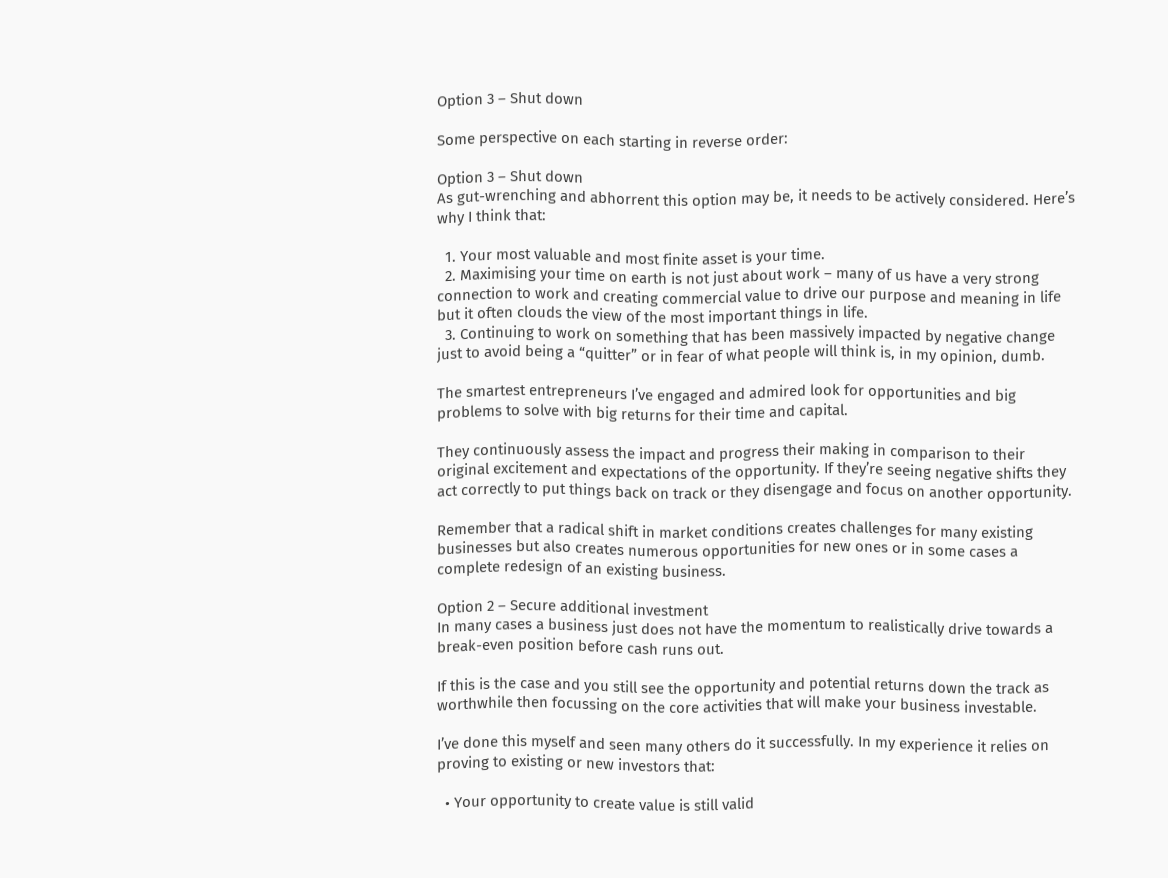Option 3 – Shut down

Some perspective on each starting in reverse order:

Option 3 – Shut down
As gut-wrenching and abhorrent this option may be, it needs to be actively considered. Here’s why I think that:

  1. Your most valuable and most finite asset is your time.
  2. Maximising your time on earth is not just about work – many of us have a very strong connection to work and creating commercial value to drive our purpose and meaning in life but it often clouds the view of the most important things in life.
  3. Continuing to work on something that has been massively impacted by negative change just to avoid being a “quitter” or in fear of what people will think is, in my opinion, dumb.

The smartest entrepreneurs I’ve engaged and admired look for opportunities and big problems to solve with big returns for their time and capital.

They continuously assess the impact and progress their making in comparison to their original excitement and expectations of the opportunity. If they’re seeing negative shifts they act correctly to put things back on track or they disengage and focus on another opportunity.

Remember that a radical shift in market conditions creates challenges for many existing businesses but also creates numerous opportunities for new ones or in some cases a complete redesign of an existing business.

Option 2 – Secure additional investment
In many cases a business just does not have the momentum to realistically drive towards a break-even position before cash runs out.

If this is the case and you still see the opportunity and potential returns down the track as worthwhile then focussing on the core activities that will make your business investable.

I’ve done this myself and seen many others do it successfully. In my experience it relies on proving to existing or new investors that:

  • Your opportunity to create value is still valid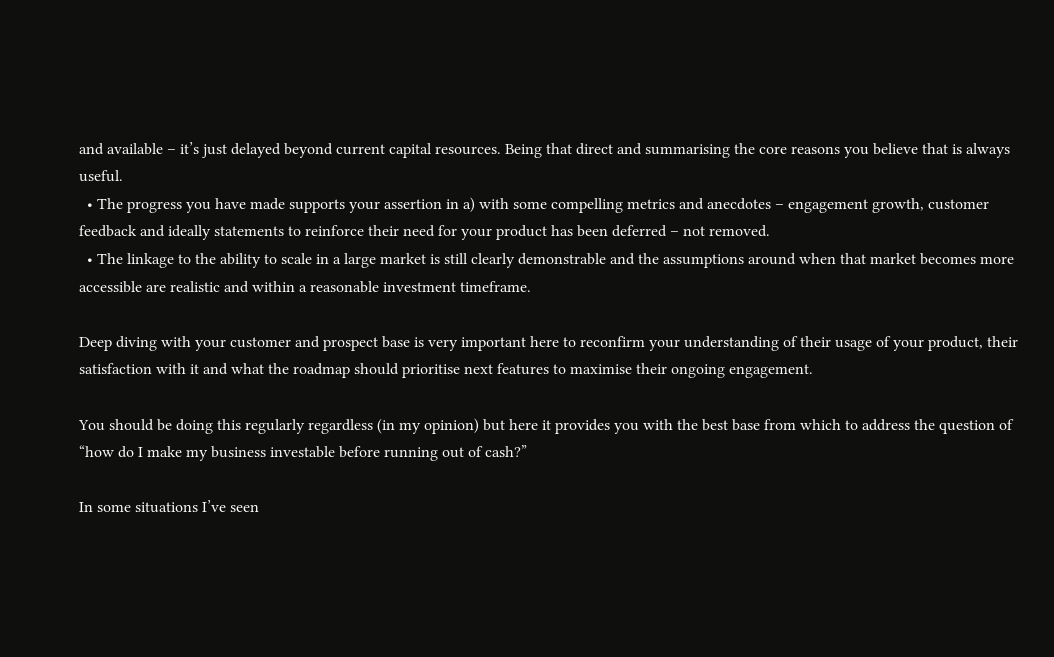and available – it’s just delayed beyond current capital resources. Being that direct and summarising the core reasons you believe that is always useful.
  • The progress you have made supports your assertion in a) with some compelling metrics and anecdotes – engagement growth, customer feedback and ideally statements to reinforce their need for your product has been deferred – not removed.
  • The linkage to the ability to scale in a large market is still clearly demonstrable and the assumptions around when that market becomes more accessible are realistic and within a reasonable investment timeframe.

Deep diving with your customer and prospect base is very important here to reconfirm your understanding of their usage of your product, their satisfaction with it and what the roadmap should prioritise next features to maximise their ongoing engagement.

You should be doing this regularly regardless (in my opinion) but here it provides you with the best base from which to address the question of “how do I make my business investable before running out of cash?”

In some situations I’ve seen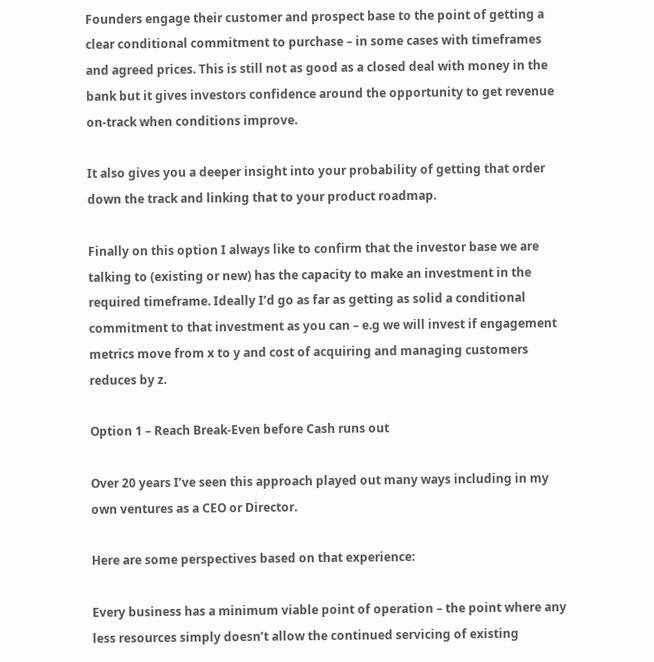Founders engage their customer and prospect base to the point of getting a clear conditional commitment to purchase – in some cases with timeframes and agreed prices. This is still not as good as a closed deal with money in the bank but it gives investors confidence around the opportunity to get revenue on-track when conditions improve.

It also gives you a deeper insight into your probability of getting that order down the track and linking that to your product roadmap.

Finally on this option I always like to confirm that the investor base we are talking to (existing or new) has the capacity to make an investment in the required timeframe. Ideally I’d go as far as getting as solid a conditional commitment to that investment as you can – e.g we will invest if engagement metrics move from x to y and cost of acquiring and managing customers reduces by z.

Option 1 – Reach Break-Even before Cash runs out

Over 20 years I’ve seen this approach played out many ways including in my own ventures as a CEO or Director.

Here are some perspectives based on that experience:

Every business has a minimum viable point of operation – the point where any less resources simply doesn’t allow the continued servicing of existing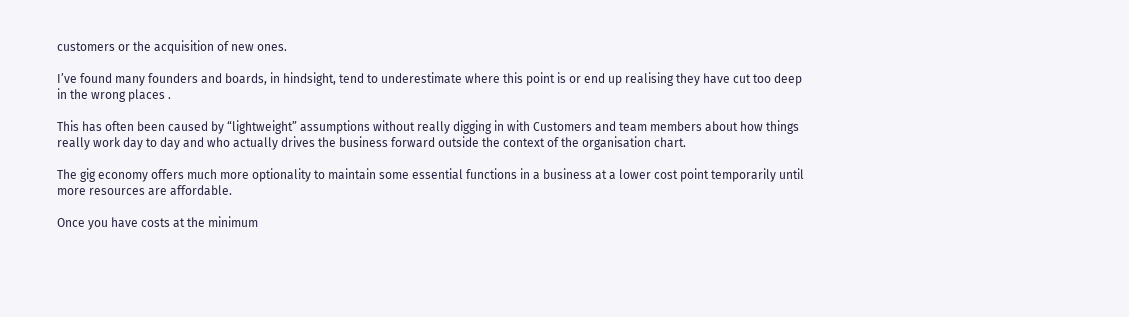customers or the acquisition of new ones.

I’ve found many founders and boards, in hindsight, tend to underestimate where this point is or end up realising they have cut too deep in the wrong places .

This has often been caused by “lightweight” assumptions without really digging in with Customers and team members about how things really work day to day and who actually drives the business forward outside the context of the organisation chart.

The gig economy offers much more optionality to maintain some essential functions in a business at a lower cost point temporarily until more resources are affordable.

Once you have costs at the minimum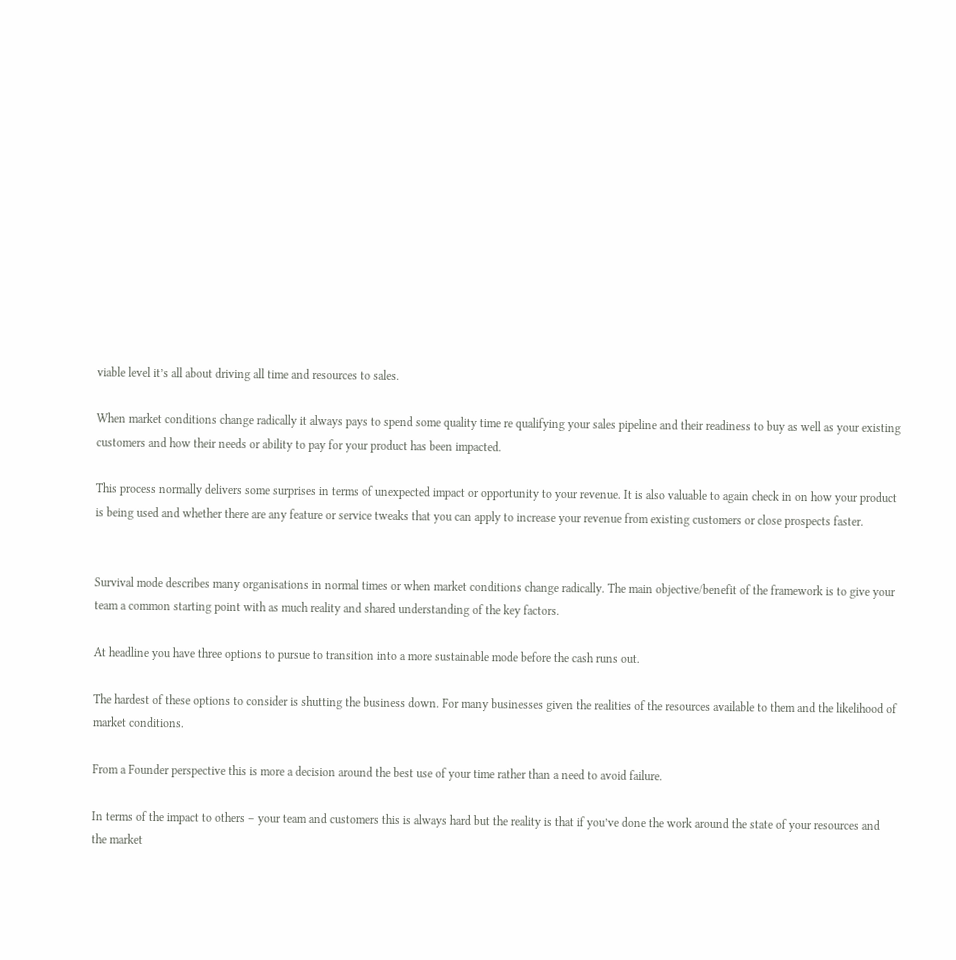viable level it’s all about driving all time and resources to sales.

When market conditions change radically it always pays to spend some quality time re qualifying your sales pipeline and their readiness to buy as well as your existing customers and how their needs or ability to pay for your product has been impacted.

This process normally delivers some surprises in terms of unexpected impact or opportunity to your revenue. It is also valuable to again check in on how your product is being used and whether there are any feature or service tweaks that you can apply to increase your revenue from existing customers or close prospects faster.


Survival mode describes many organisations in normal times or when market conditions change radically. The main objective/benefit of the framework is to give your team a common starting point with as much reality and shared understanding of the key factors.

At headline you have three options to pursue to transition into a more sustainable mode before the cash runs out.

The hardest of these options to consider is shutting the business down. For many businesses given the realities of the resources available to them and the likelihood of market conditions.

From a Founder perspective this is more a decision around the best use of your time rather than a need to avoid failure.

In terms of the impact to others – your team and customers this is always hard but the reality is that if you’ve done the work around the state of your resources and the market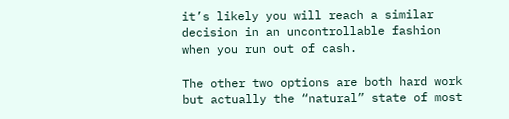it’s likely you will reach a similar decision in an uncontrollable fashion when you run out of cash.

The other two options are both hard work but actually the “natural” state of most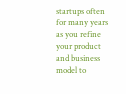startups often for many years as you refine your product and business model to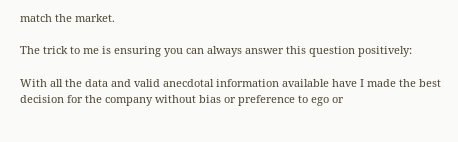match the market.

The trick to me is ensuring you can always answer this question positively:

With all the data and valid anecdotal information available have I made the best decision for the company without bias or preference to ego or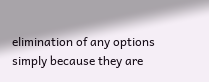elimination of any options simply because they are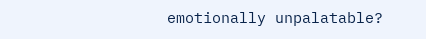emotionally unpalatable?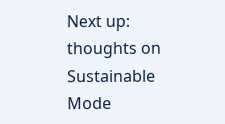Next up: thoughts on Sustainable Mode